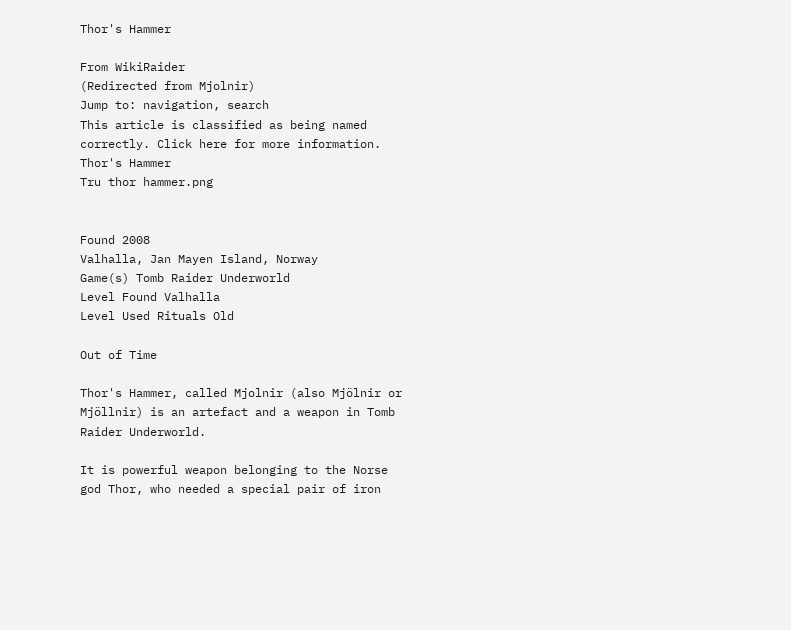Thor's Hammer

From WikiRaider
(Redirected from Mjolnir)
Jump to: navigation, search
This article is classified as being named correctly. Click here for more information.
Thor's Hammer
Tru thor hammer.png


Found 2008
Valhalla, Jan Mayen Island, Norway
Game(s) Tomb Raider Underworld
Level Found Valhalla
Level Used Rituals Old

Out of Time

Thor's Hammer, called Mjolnir (also Mjölnir or Mjöllnir) is an artefact and a weapon in Tomb Raider Underworld.

It is powerful weapon belonging to the Norse god Thor, who needed a special pair of iron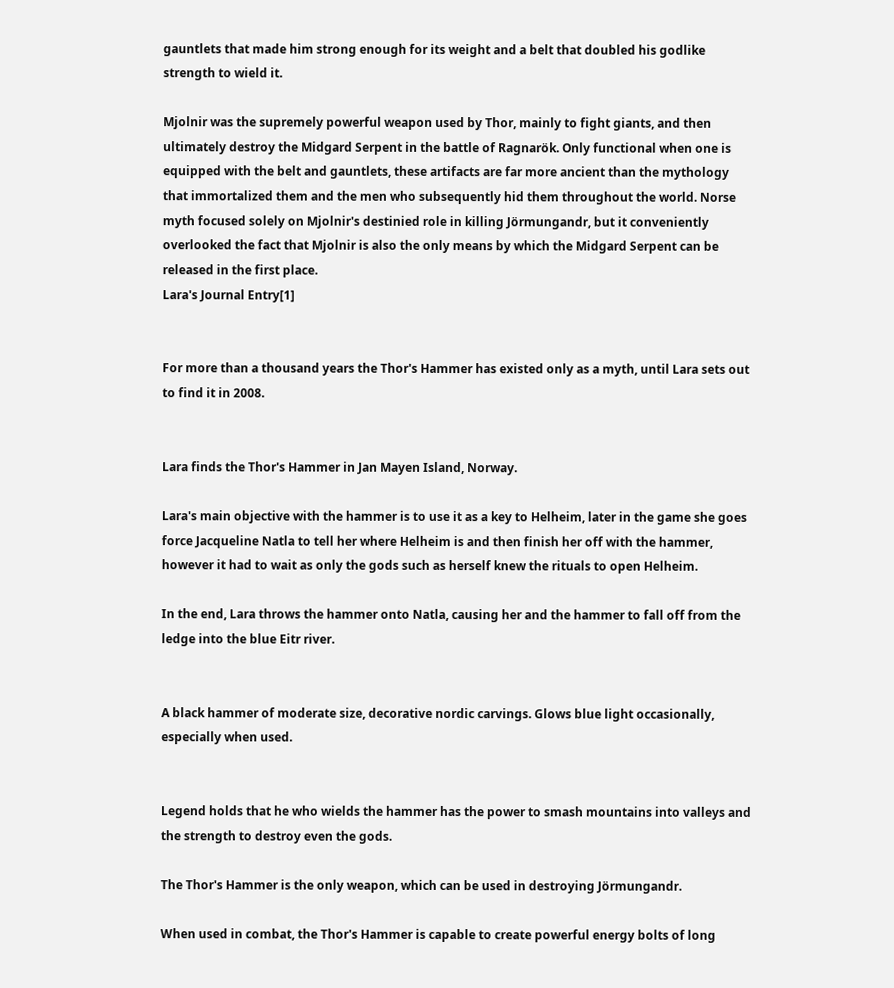gauntlets that made him strong enough for its weight and a belt that doubled his godlike strength to wield it.

Mjolnir was the supremely powerful weapon used by Thor, mainly to fight giants, and then ultimately destroy the Midgard Serpent in the battle of Ragnarök. Only functional when one is equipped with the belt and gauntlets, these artifacts are far more ancient than the mythology that immortalized them and the men who subsequently hid them throughout the world. Norse myth focused solely on Mjolnir's destinied role in killing Jörmungandr, but it conveniently overlooked the fact that Mjolnir is also the only means by which the Midgard Serpent can be released in the first place.
Lara's Journal Entry[1]


For more than a thousand years the Thor's Hammer has existed only as a myth, until Lara sets out to find it in 2008.


Lara finds the Thor's Hammer in Jan Mayen Island, Norway.

Lara's main objective with the hammer is to use it as a key to Helheim, later in the game she goes force Jacqueline Natla to tell her where Helheim is and then finish her off with the hammer, however it had to wait as only the gods such as herself knew the rituals to open Helheim.

In the end, Lara throws the hammer onto Natla, causing her and the hammer to fall off from the ledge into the blue Eitr river.


A black hammer of moderate size, decorative nordic carvings. Glows blue light occasionally, especially when used.


Legend holds that he who wields the hammer has the power to smash mountains into valleys and the strength to destroy even the gods.

The Thor's Hammer is the only weapon, which can be used in destroying Jörmungandr.

When used in combat, the Thor's Hammer is capable to create powerful energy bolts of long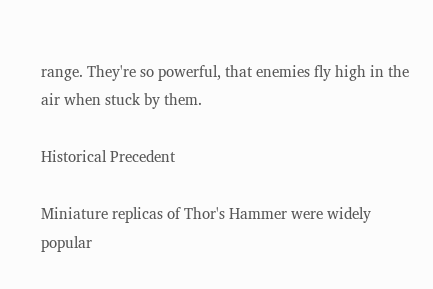range. They're so powerful, that enemies fly high in the air when stuck by them.

Historical Precedent

Miniature replicas of Thor's Hammer were widely popular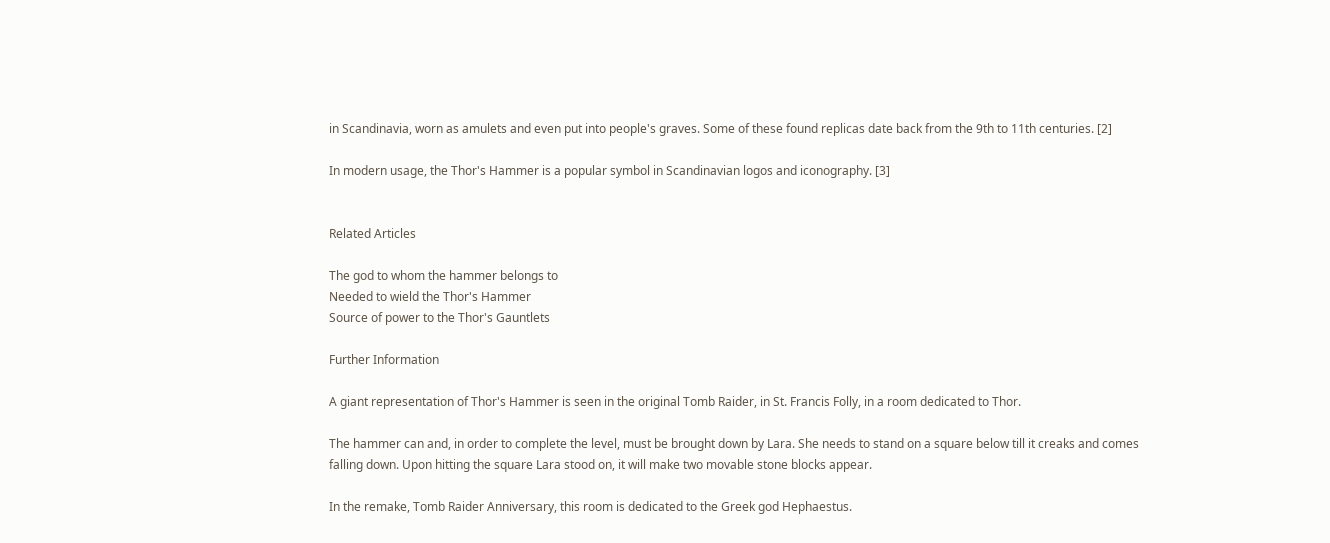in Scandinavia, worn as amulets and even put into people's graves. Some of these found replicas date back from the 9th to 11th centuries. [2]

In modern usage, the Thor's Hammer is a popular symbol in Scandinavian logos and iconography. [3]


Related Articles

The god to whom the hammer belongs to
Needed to wield the Thor's Hammer
Source of power to the Thor's Gauntlets

Further Information

A giant representation of Thor's Hammer is seen in the original Tomb Raider, in St. Francis Folly, in a room dedicated to Thor.

The hammer can and, in order to complete the level, must be brought down by Lara. She needs to stand on a square below till it creaks and comes falling down. Upon hitting the square Lara stood on, it will make two movable stone blocks appear.

In the remake, Tomb Raider Anniversary, this room is dedicated to the Greek god Hephaestus.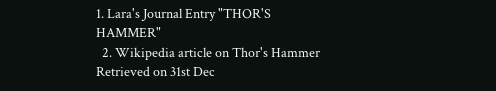1. Lara's Journal Entry "THOR'S HAMMER"
  2. Wikipedia article on Thor's Hammer Retrieved on 31st Dec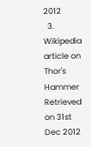2012
  3. Wikipedia article on Thor's Hammer Retrieved on 31st Dec 2012